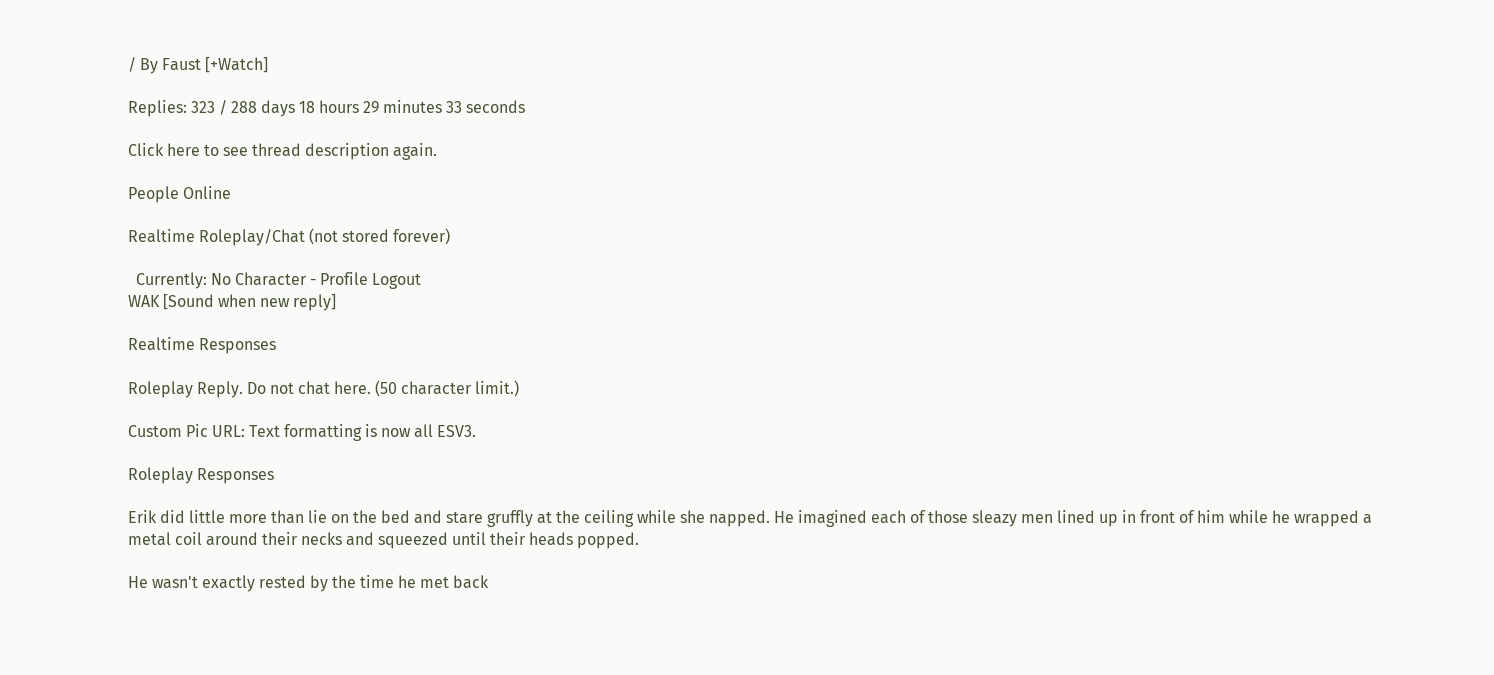/ By Faust [+Watch]

Replies: 323 / 288 days 18 hours 29 minutes 33 seconds

Click here to see thread description again.

People Online

Realtime Roleplay/Chat (not stored forever)

  Currently: No Character - Profile Logout
WAK [Sound when new reply]

Realtime Responses

Roleplay Reply. Do not chat here. (50 character limit.)

Custom Pic URL: Text formatting is now all ESV3.

Roleplay Responses

Erik did little more than lie on the bed and stare gruffly at the ceiling while she napped. He imagined each of those sleazy men lined up in front of him while he wrapped a metal coil around their necks and squeezed until their heads popped.

He wasn't exactly rested by the time he met back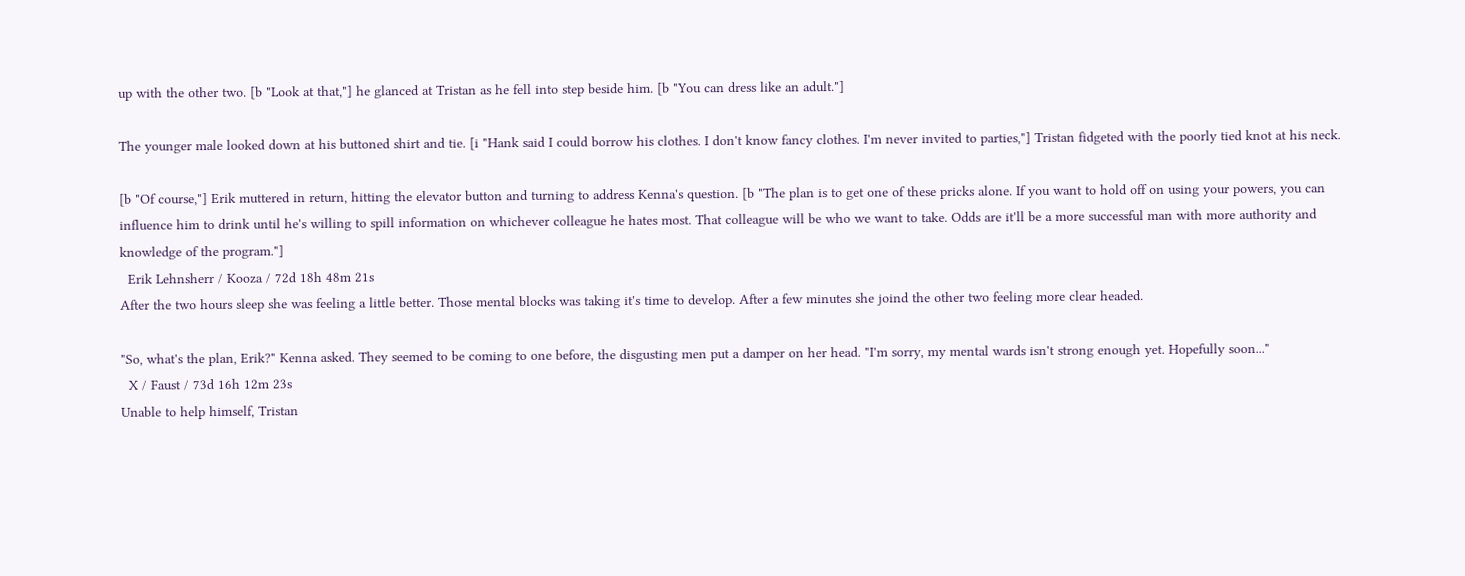up with the other two. [b "Look at that,"] he glanced at Tristan as he fell into step beside him. [b "You can dress like an adult."]

The younger male looked down at his buttoned shirt and tie. [i "Hank said I could borrow his clothes. I don't know fancy clothes. I'm never invited to parties,"] Tristan fidgeted with the poorly tied knot at his neck.

[b "Of course,"] Erik muttered in return, hitting the elevator button and turning to address Kenna's question. [b "The plan is to get one of these pricks alone. If you want to hold off on using your powers, you can influence him to drink until he's willing to spill information on whichever colleague he hates most. That colleague will be who we want to take. Odds are it'll be a more successful man with more authority and knowledge of the program."]
  Erik Lehnsherr / Kooza / 72d 18h 48m 21s
After the two hours sleep she was feeling a little better. Those mental blocks was taking it's time to develop. After a few minutes she joind the other two feeling more clear headed.

"So, what's the plan, Erik?" Kenna asked. They seemed to be coming to one before, the disgusting men put a damper on her head. "I'm sorry, my mental wards isn't strong enough yet. Hopefully soon..."
  X / Faust / 73d 16h 12m 23s
Unable to help himself, Tristan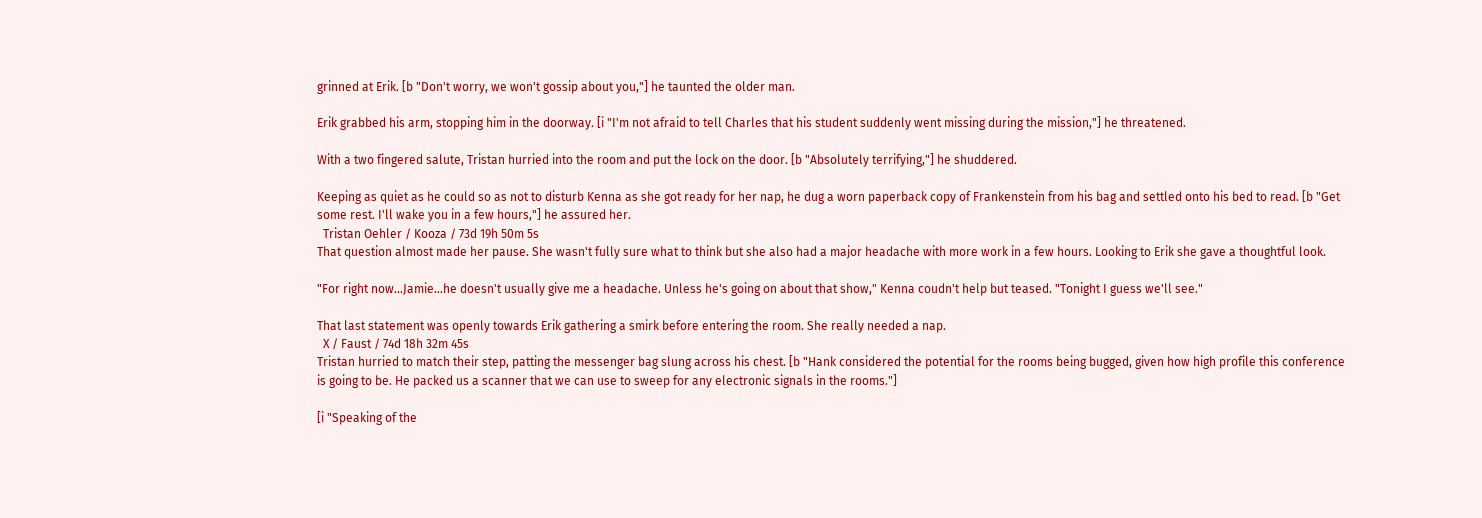grinned at Erik. [b "Don't worry, we won't gossip about you,"] he taunted the older man.

Erik grabbed his arm, stopping him in the doorway. [i "I'm not afraid to tell Charles that his student suddenly went missing during the mission,"] he threatened.

With a two fingered salute, Tristan hurried into the room and put the lock on the door. [b "Absolutely terrifying,"] he shuddered.

Keeping as quiet as he could so as not to disturb Kenna as she got ready for her nap, he dug a worn paperback copy of Frankenstein from his bag and settled onto his bed to read. [b "Get some rest. I'll wake you in a few hours,"] he assured her.
  Tristan Oehler / Kooza / 73d 19h 50m 5s
That question almost made her pause. She wasn't fully sure what to think but she also had a major headache with more work in a few hours. Looking to Erik she gave a thoughtful look.

"For right now...Jamie...he doesn't usually give me a headache. Unless he's going on about that show," Kenna coudn't help but teased. "Tonight I guess we'll see."

That last statement was openly towards Erik gathering a smirk before entering the room. She really needed a nap.
  X / Faust / 74d 18h 32m 45s
Tristan hurried to match their step, patting the messenger bag slung across his chest. [b "Hank considered the potential for the rooms being bugged, given how high profile this conference is going to be. He packed us a scanner that we can use to sweep for any electronic signals in the rooms."]

[i "Speaking of the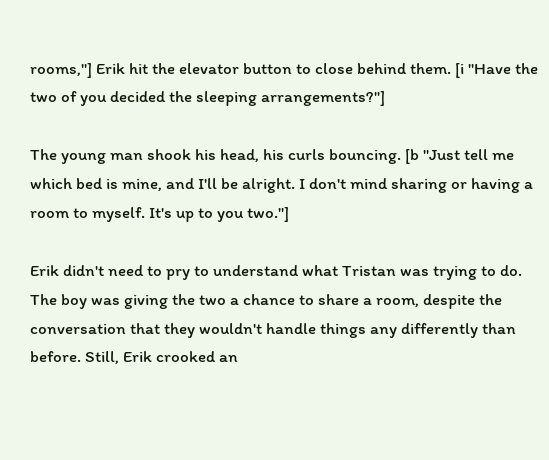rooms,"] Erik hit the elevator button to close behind them. [i "Have the two of you decided the sleeping arrangements?"]

The young man shook his head, his curls bouncing. [b "Just tell me which bed is mine, and I'll be alright. I don't mind sharing or having a room to myself. It's up to you two."]

Erik didn't need to pry to understand what Tristan was trying to do. The boy was giving the two a chance to share a room, despite the conversation that they wouldn't handle things any differently than before. Still, Erik crooked an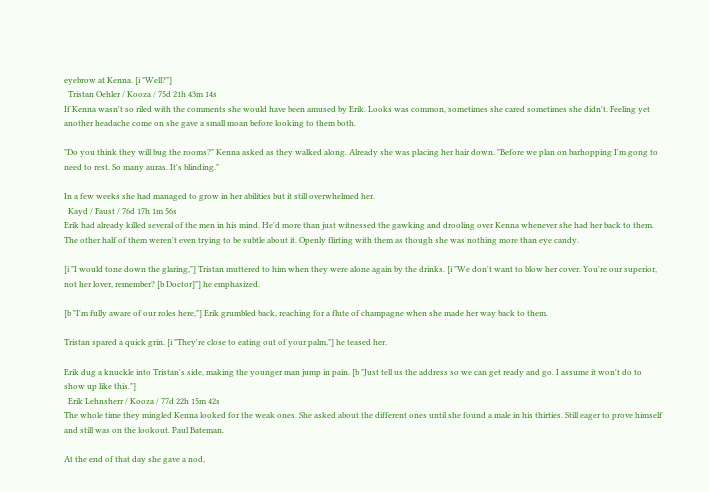eyebrow at Kenna. [i "Well?"]
  Tristan Oehler / Kooza / 75d 21h 43m 14s
If Kenna wasn't so riled with the comments she would have been amused by Erik. Looks was common, sometimes she cared sometimes she didn't. Feeling yet another headache come on she gave a small moan before looking to them both.

"Do you think they will bug the rooms?" Kenna asked as they walked along. Already she was placing her hair down. "Before we plan on barhopping I'm gong to need to rest. So many auras. It's blinding."

In a few weeks she had managed to grow in her abilities but it still overwhelmed her.
  Kayd / Faust / 76d 17h 1m 56s
Erik had already killed several of the men in his mind. He'd more than just witnessed the gawking and drooling over Kenna whenever she had her back to them. The other half of them weren't even trying to be subtle about it. Openly flirting with them as though she was nothing more than eye candy.

[i "I would tone down the glaring,"] Tristan muttered to him when they were alone again by the drinks. [i "We don't want to blow her cover. You're our superior, not her lover, remember? [b Doctor]"] he emphasized.

[b "I'm fully aware of our roles here,"] Erik grumbled back, reaching for a flute of champagne when she made her way back to them.

Tristan spared a quick grin. [i "They're close to eating out of your palm,"] he teased her.

Erik dug a knuckle into Tristan's side, making the younger man jump in pain. [b "Just tell us the address so we can get ready and go. I assume it won't do to show up like this."]
  Erik Lehnsherr / Kooza / 77d 22h 15m 42s
The whole time they mingled Kenna looked for the weak ones. She asked about the different ones until she found a male in his thirties. Still eager to prove himself and still was on the lookout. Paul Bateman.

At the end of that day she gave a nod,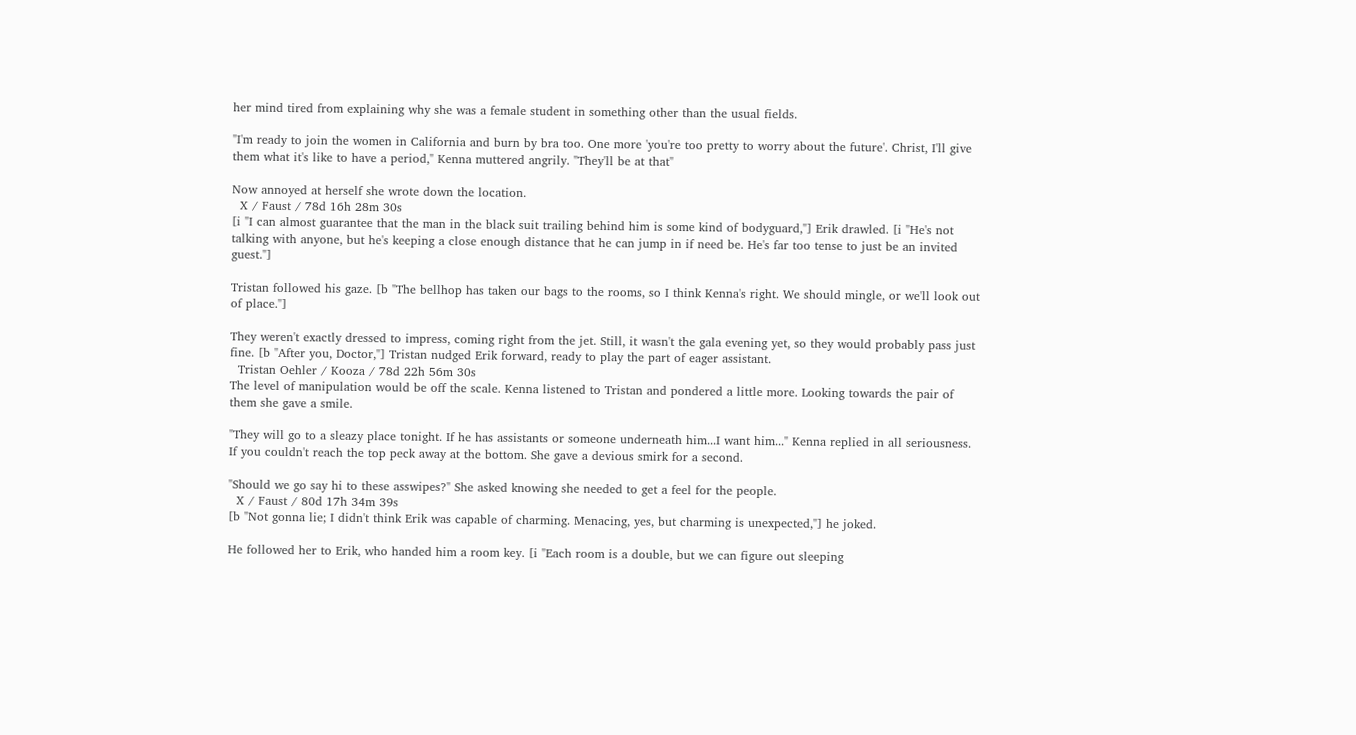her mind tired from explaining why she was a female student in something other than the usual fields.

"I'm ready to join the women in California and burn by bra too. One more 'you're too pretty to worry about the future'. Christ, I'll give them what it's like to have a period," Kenna muttered angrily. "They'll be at that"

Now annoyed at herself she wrote down the location.
  X / Faust / 78d 16h 28m 30s
[i "I can almost guarantee that the man in the black suit trailing behind him is some kind of bodyguard,"] Erik drawled. [i "He's not talking with anyone, but he's keeping a close enough distance that he can jump in if need be. He's far too tense to just be an invited guest."]

Tristan followed his gaze. [b "The bellhop has taken our bags to the rooms, so I think Kenna's right. We should mingle, or we'll look out of place."]

They weren't exactly dressed to impress, coming right from the jet. Still, it wasn't the gala evening yet, so they would probably pass just fine. [b "After you, Doctor,"] Tristan nudged Erik forward, ready to play the part of eager assistant.
  Tristan Oehler / Kooza / 78d 22h 56m 30s
The level of manipulation would be off the scale. Kenna listened to Tristan and pondered a little more. Looking towards the pair of them she gave a smile.

"They will go to a sleazy place tonight. If he has assistants or someone underneath him...I want him..." Kenna replied in all seriousness. If you couldn't reach the top peck away at the bottom. She gave a devious smirk for a second.

"Should we go say hi to these asswipes?" She asked knowing she needed to get a feel for the people.
  X / Faust / 80d 17h 34m 39s
[b "Not gonna lie; I didn't think Erik was capable of charming. Menacing, yes, but charming is unexpected,"] he joked.

He followed her to Erik, who handed him a room key. [i "Each room is a double, but we can figure out sleeping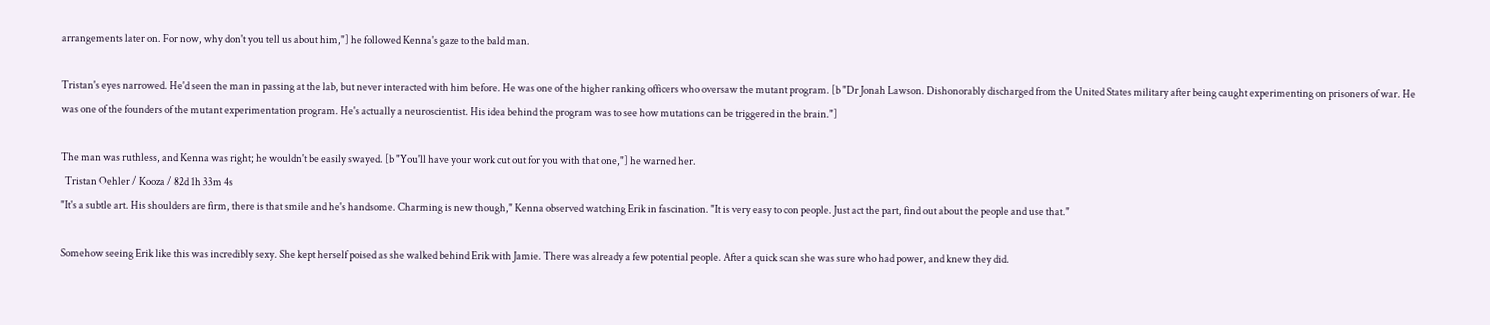arrangements later on. For now, why don't you tell us about him,"] he followed Kenna's gaze to the bald man.

Tristan's eyes narrowed. He'd seen the man in passing at the lab, but never interacted with him before. He was one of the higher ranking officers who oversaw the mutant program. [b "Dr Jonah Lawson. Dishonorably discharged from the United States military after being caught experimenting on prisoners of war. He was one of the founders of the mutant experimentation program. He's actually a neuroscientist. His idea behind the program was to see how mutations can be triggered in the brain."]

The man was ruthless, and Kenna was right; he wouldn't be easily swayed. [b "You'll have your work cut out for you with that one,"] he warned her.
  Tristan Oehler / Kooza / 82d 1h 33m 4s
"It's a subtle art. His shoulders are firm, there is that smile and he's handsome. Charming is new though," Kenna observed watching Erik in fascination. "It is very easy to con people. Just act the part, find out about the people and use that."

Somehow seeing Erik like this was incredibly sexy. She kept herself poised as she walked behind Erik with Jamie. There was already a few potential people. After a quick scan she was sure who had power, and knew they did.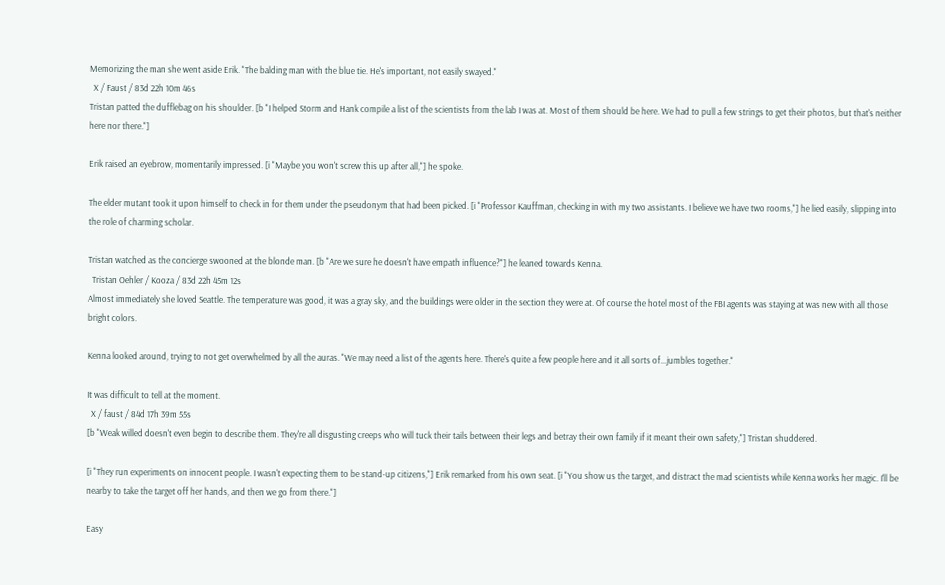Memorizing the man she went aside Erik. "The balding man with the blue tie. He's important, not easily swayed."
  X / Faust / 83d 22h 10m 46s
Tristan patted the dufflebag on his shoulder. [b "I helped Storm and Hank compile a list of the scientists from the lab I was at. Most of them should be here. We had to pull a few strings to get their photos, but that's neither here nor there."]

Erik raised an eyebrow, momentarily impressed. [i "Maybe you won't screw this up after all,"] he spoke.

The elder mutant took it upon himself to check in for them under the pseudonym that had been picked. [i "Professor Kauffman, checking in with my two assistants. I believe we have two rooms,"] he lied easily, slipping into the role of charming scholar.

Tristan watched as the concierge swooned at the blonde man. [b "Are we sure he doesn't have empath influence?"] he leaned towards Kenna.
  Tristan Oehler / Kooza / 83d 22h 45m 12s
Almost immediately she loved Seattle. The temperature was good, it was a gray sky, and the buildings were older in the section they were at. Of course the hotel most of the FBI agents was staying at was new with all those bright colors.

Kenna looked around, trying to not get overwhelmed by all the auras. "We may need a list of the agents here. There's quite a few people here and it all sorts of...jumbles together."

It was difficult to tell at the moment.
  X / faust / 84d 17h 39m 55s
[b "Weak willed doesn't even begin to describe them. They're all disgusting creeps who will tuck their tails between their legs and betray their own family if it meant their own safety,"] Tristan shuddered.

[i "They run experiments on innocent people. I wasn't expecting them to be stand-up citizens,"] Erik remarked from his own seat. [i "You show us the target, and distract the mad scientists while Kenna works her magic. I'll be nearby to take the target off her hands, and then we go from there."]

Easy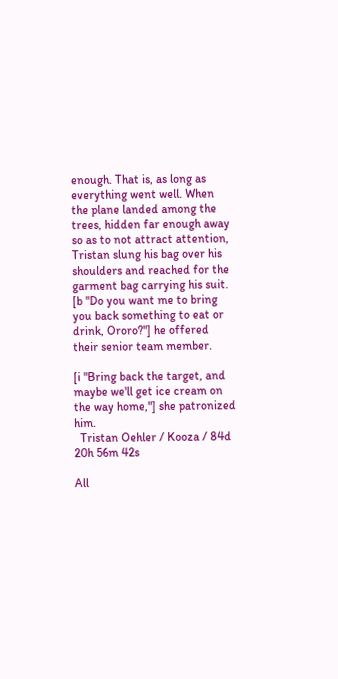enough. That is, as long as everything went well. When the plane landed among the trees, hidden far enough away so as to not attract attention, Tristan slung his bag over his shoulders and reached for the garment bag carrying his suit. [b "Do you want me to bring you back something to eat or drink, Ororo?"] he offered their senior team member.

[i "Bring back the target, and maybe we'll get ice cream on the way home,"] she patronized him.
  Tristan Oehler / Kooza / 84d 20h 56m 42s

All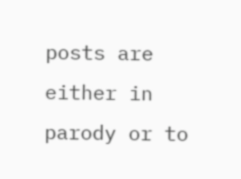posts are either in parody or to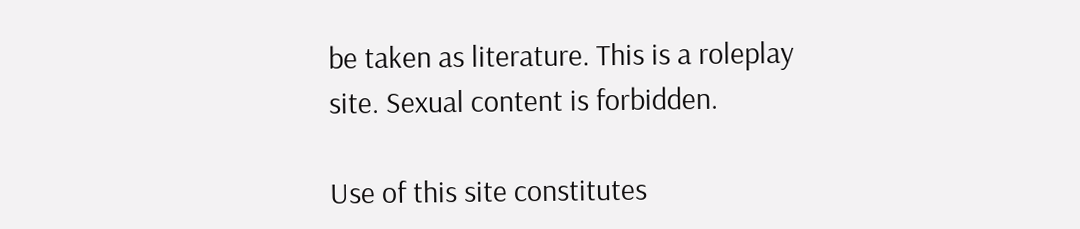be taken as literature. This is a roleplay site. Sexual content is forbidden.

Use of this site constitutes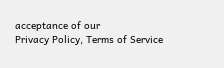acceptance of our
Privacy Policy, Terms of Service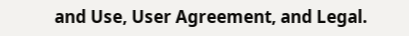and Use, User Agreement, and Legal.